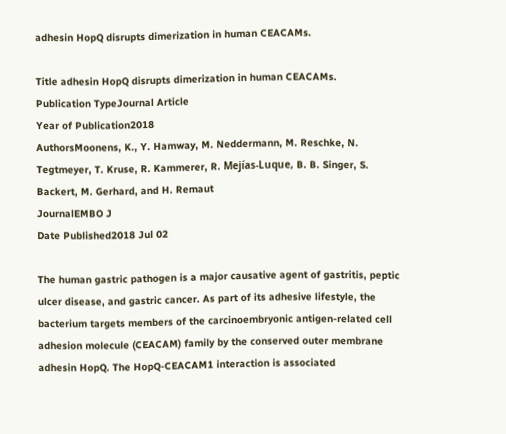adhesin HopQ disrupts dimerization in human CEACAMs.

Title adhesin HopQ disrupts dimerization in human CEACAMs.
Publication TypeJournal Article
Year of Publication2018
AuthorsMoonens, K., Y. Hamway, M. Neddermann, M. Reschke, N. Tegtmeyer, T. Kruse, R. Kammerer, R. Mejías-Luque, B. B. Singer, S. Backert, M. Gerhard, and H. Remaut
JournalEMBO J
Date Published2018 Jul 02

The human gastric pathogen is a major causative agent of gastritis, peptic ulcer disease, and gastric cancer. As part of its adhesive lifestyle, the bacterium targets members of the carcinoembryonic antigen-related cell adhesion molecule (CEACAM) family by the conserved outer membrane adhesin HopQ. The HopQ-CEACAM1 interaction is associated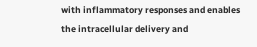with inflammatory responses and enables the intracellular delivery and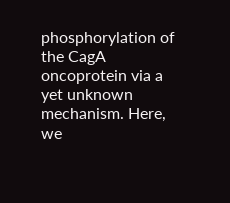phosphorylation of the CagA oncoprotein via a yet unknown mechanism. Here, we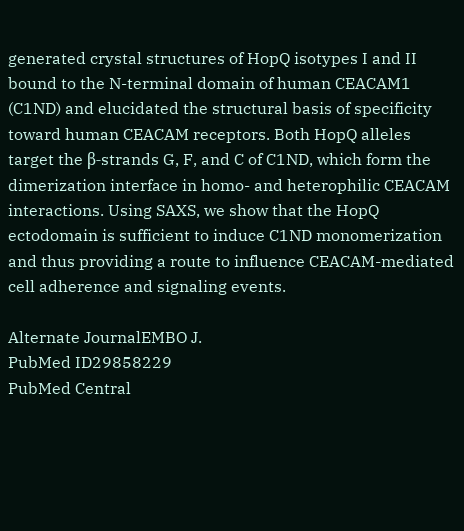generated crystal structures of HopQ isotypes I and II bound to the N-terminal domain of human CEACAM1 (C1ND) and elucidated the structural basis of specificity toward human CEACAM receptors. Both HopQ alleles target the β-strands G, F, and C of C1ND, which form the dimerization interface in homo- and heterophilic CEACAM interactions. Using SAXS, we show that the HopQ ectodomain is sufficient to induce C1ND monomerization and thus providing a route to influence CEACAM-mediated cell adherence and signaling events.

Alternate JournalEMBO J.
PubMed ID29858229
PubMed Central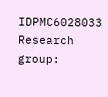IDPMC6028033
Research group: